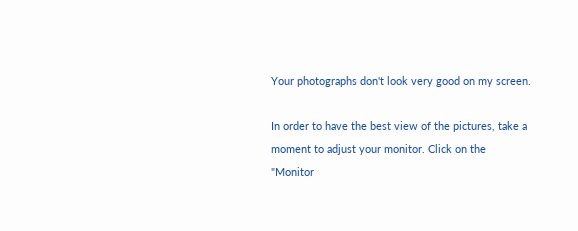Your photographs don't look very good on my screen.

In order to have the best view of the pictures, take a moment to adjust your monitor. Click on the "Monitor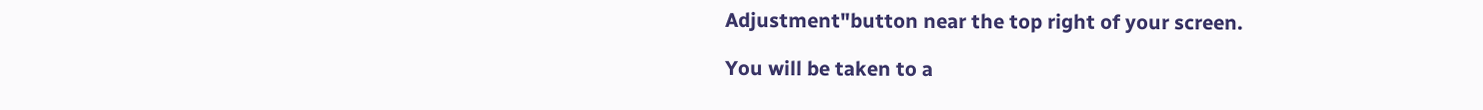Adjustment"button near the top right of your screen.

You will be taken to a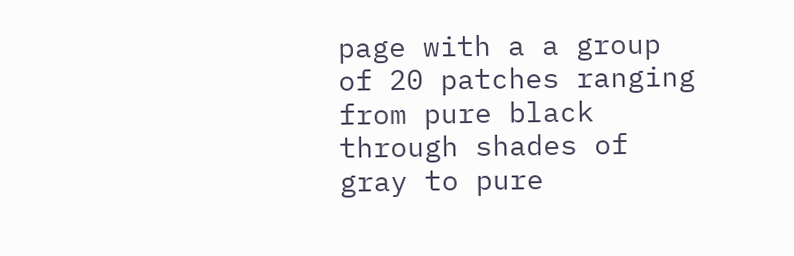page with a a group of 20 patches ranging from pure black through shades of gray to pure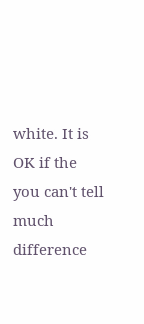white. It is OK if the you can't tell much difference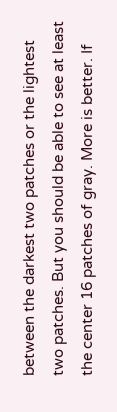between the darkest two patches or the lightest two patches. But you should be able to see at least the center 16 patches of gray. More is better. If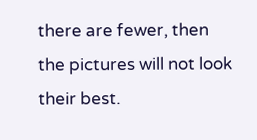there are fewer, then the pictures will not look their best.